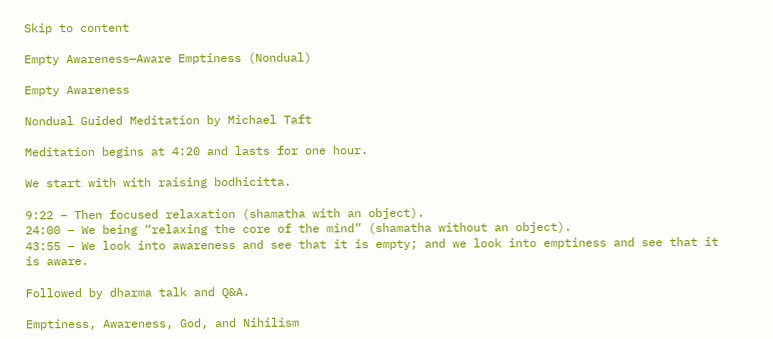Skip to content

Empty Awareness—Aware Emptiness (Nondual)

Empty Awareness

Nondual Guided Meditation by Michael Taft

Meditation begins at 4:20 and lasts for one hour.

We start with with raising bodhicitta.

9:22 – Then focused relaxation (shamatha with an object).
24:00 – We being “relaxing the core of the mind” (shamatha without an object).
43:55 – We look into awareness and see that it is empty; and we look into emptiness and see that it is aware.

Followed by dharma talk and Q&A.

Emptiness, Awareness, God, and Nihilism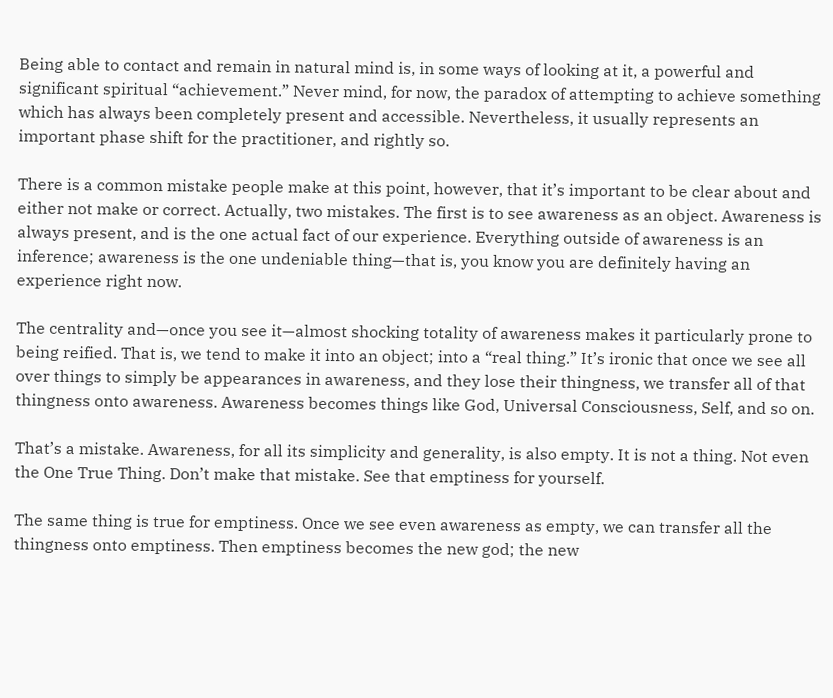Being able to contact and remain in natural mind is, in some ways of looking at it, a powerful and significant spiritual “achievement.” Never mind, for now, the paradox of attempting to achieve something which has always been completely present and accessible. Nevertheless, it usually represents an important phase shift for the practitioner, and rightly so.

There is a common mistake people make at this point, however, that it’s important to be clear about and either not make or correct. Actually, two mistakes. The first is to see awareness as an object. Awareness is always present, and is the one actual fact of our experience. Everything outside of awareness is an inference; awareness is the one undeniable thing—that is, you know you are definitely having an experience right now.

The centrality and—once you see it—almost shocking totality of awareness makes it particularly prone to being reified. That is, we tend to make it into an object; into a “real thing.” It’s ironic that once we see all over things to simply be appearances in awareness, and they lose their thingness, we transfer all of that thingness onto awareness. Awareness becomes things like God, Universal Consciousness, Self, and so on.

That’s a mistake. Awareness, for all its simplicity and generality, is also empty. It is not a thing. Not even the One True Thing. Don’t make that mistake. See that emptiness for yourself.

The same thing is true for emptiness. Once we see even awareness as empty, we can transfer all the thingness onto emptiness. Then emptiness becomes the new god; the new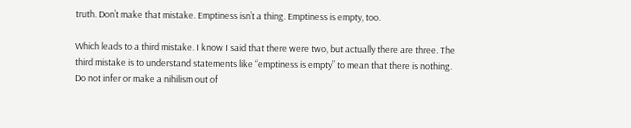truth. Don’t make that mistake. Emptiness isn’t a thing. Emptiness is empty, too.

Which leads to a third mistake. I know I said that there were two, but actually there are three. The third mistake is to understand statements like “emptiness is empty” to mean that there is nothing. Do not infer or make a nihilism out of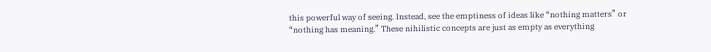this powerful way of seeing. Instead, see the emptiness of ideas like “nothing matters” or “nothing has meaning.” These nihilistic concepts are just as empty as everything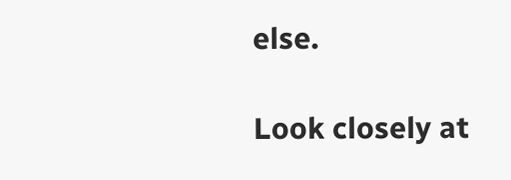else.

Look closely at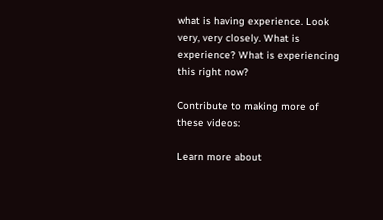what is having experience. Look very, very closely. What is experience? What is experiencing this right now?

Contribute to making more of these videos:

Learn more about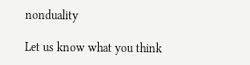nonduality

Let us know what you think